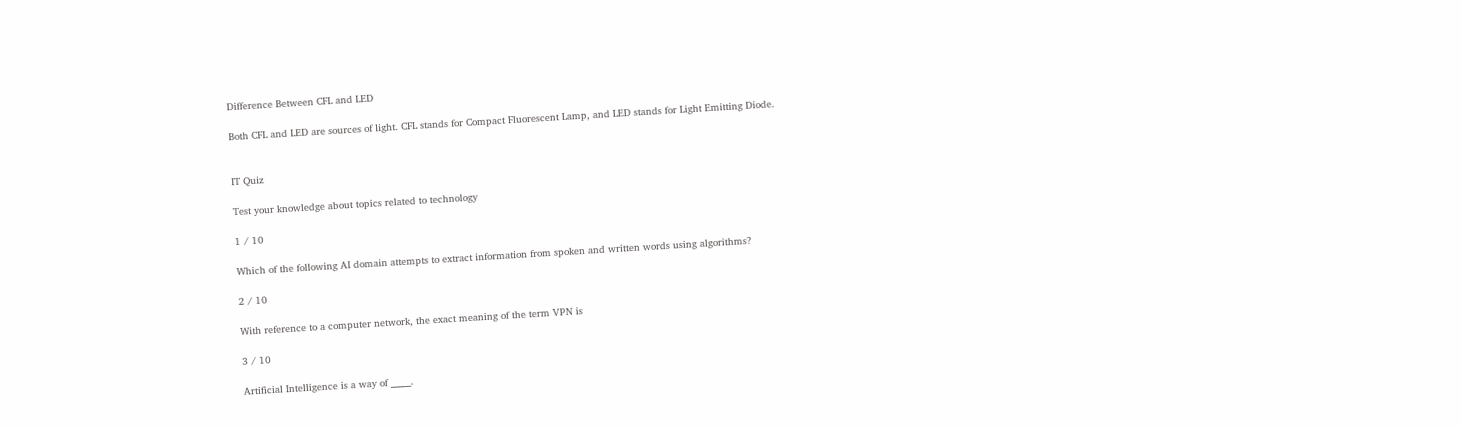Difference Between CFL and LED

Both CFL and LED are sources of light. CFL stands for Compact Fluorescent Lamp, and LED stands for Light Emitting Diode.


IT Quiz

Test your knowledge about topics related to technology

1 / 10

Which of the following AI domain attempts to extract information from spoken and written words using algorithms?

2 / 10

With reference to a computer network, the exact meaning of the term VPN is

3 / 10

Artificial Intelligence is a way of _____.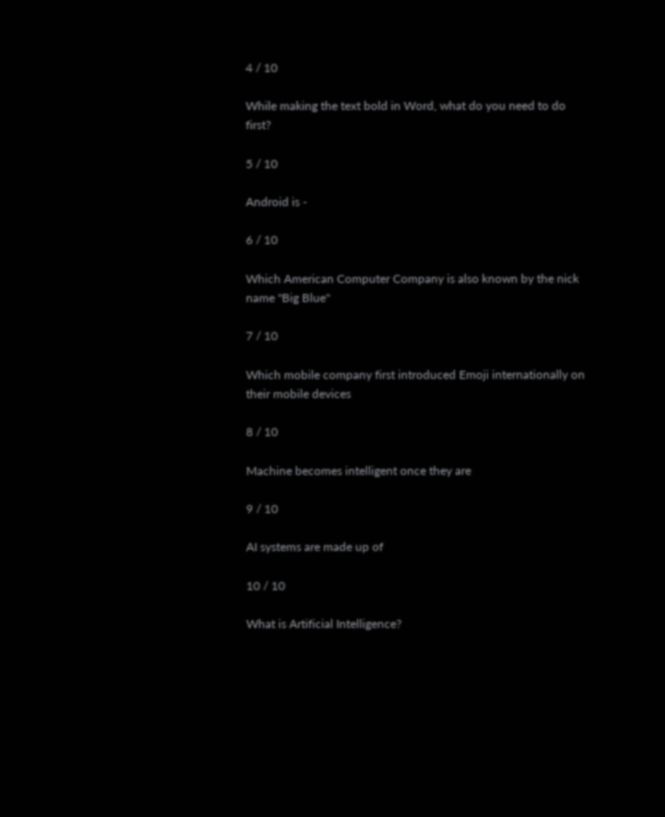4 / 10

While making the text bold in Word, what do you need to do first?

5 / 10

Android is -

6 / 10

Which American Computer Company is also known by the nick name "Big Blue"

7 / 10

Which mobile company first introduced Emoji internationally on their mobile devices

8 / 10

Machine becomes intelligent once they are

9 / 10

AI systems are made up of

10 / 10

What is Artificial Intelligence?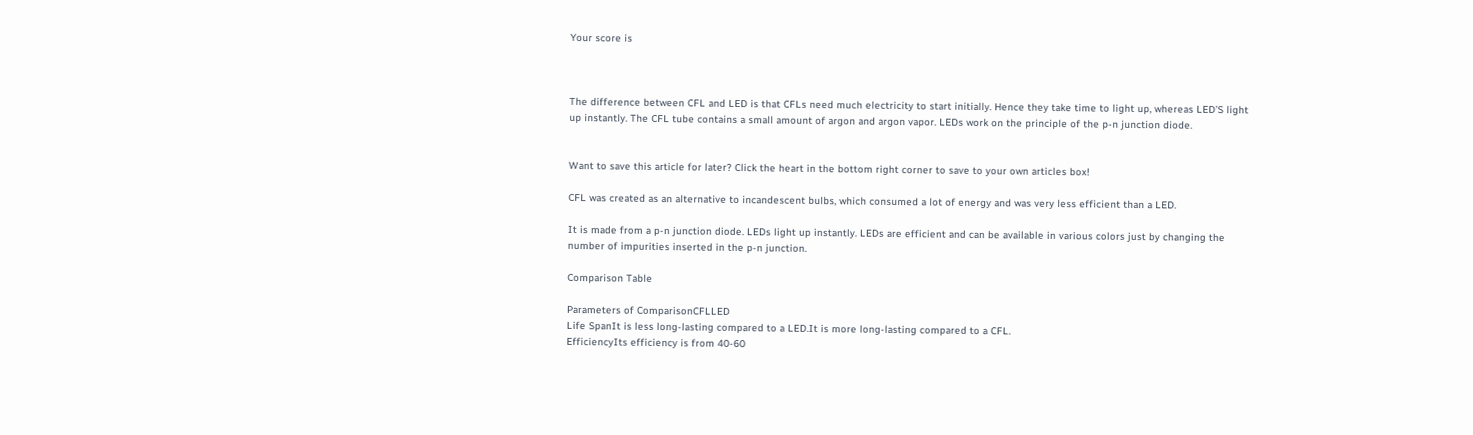Your score is



The difference between CFL and LED is that CFLs need much electricity to start initially. Hence they take time to light up, whereas LED’S light up instantly. The CFL tube contains a small amount of argon and argon vapor. LEDs work on the principle of the p-n junction diode.


Want to save this article for later? Click the heart in the bottom right corner to save to your own articles box!

CFL was created as an alternative to incandescent bulbs, which consumed a lot of energy and was very less efficient than a LED.

It is made from a p-n junction diode. LEDs light up instantly. LEDs are efficient and can be available in various colors just by changing the number of impurities inserted in the p-n junction.

Comparison Table

Parameters of ComparisonCFLLED
Life SpanIt is less long-lasting compared to a LED.It is more long-lasting compared to a CFL.
EfficiencyIts efficiency is from 40-60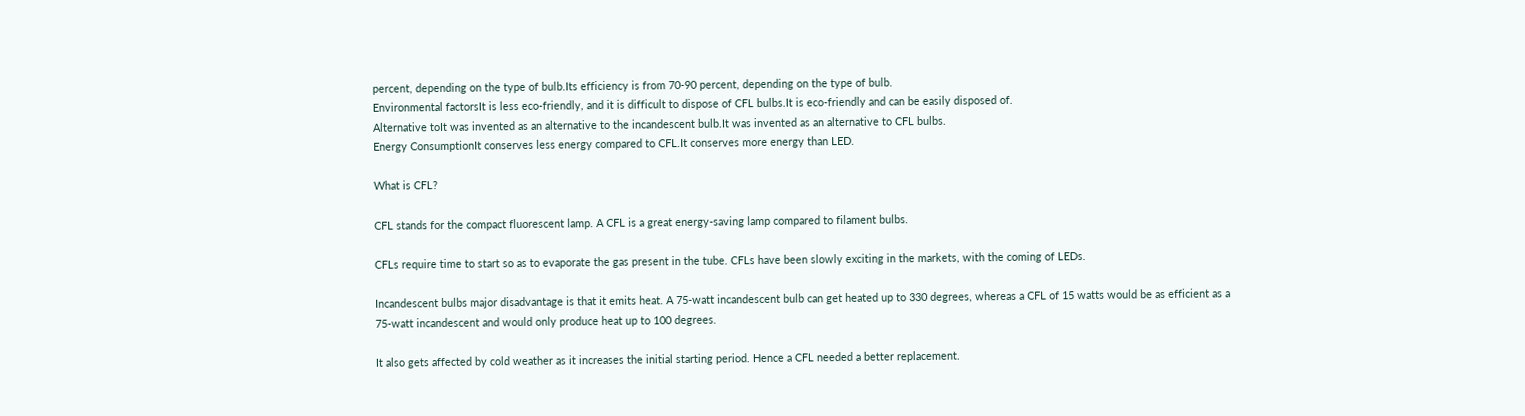percent, depending on the type of bulb.Its efficiency is from 70-90 percent, depending on the type of bulb.
Environmental factorsIt is less eco-friendly, and it is difficult to dispose of CFL bulbs.It is eco-friendly and can be easily disposed of.
Alternative toIt was invented as an alternative to the incandescent bulb.It was invented as an alternative to CFL bulbs.
Energy ConsumptionIt conserves less energy compared to CFL.It conserves more energy than LED.

What is CFL?

CFL stands for the compact fluorescent lamp. A CFL is a great energy-saving lamp compared to filament bulbs.

CFLs require time to start so as to evaporate the gas present in the tube. CFLs have been slowly exciting in the markets, with the coming of LEDs.

Incandescent bulbs major disadvantage is that it emits heat. A 75-watt incandescent bulb can get heated up to 330 degrees, whereas a CFL of 15 watts would be as efficient as a 75-watt incandescent and would only produce heat up to 100 degrees.

It also gets affected by cold weather as it increases the initial starting period. Hence a CFL needed a better replacement.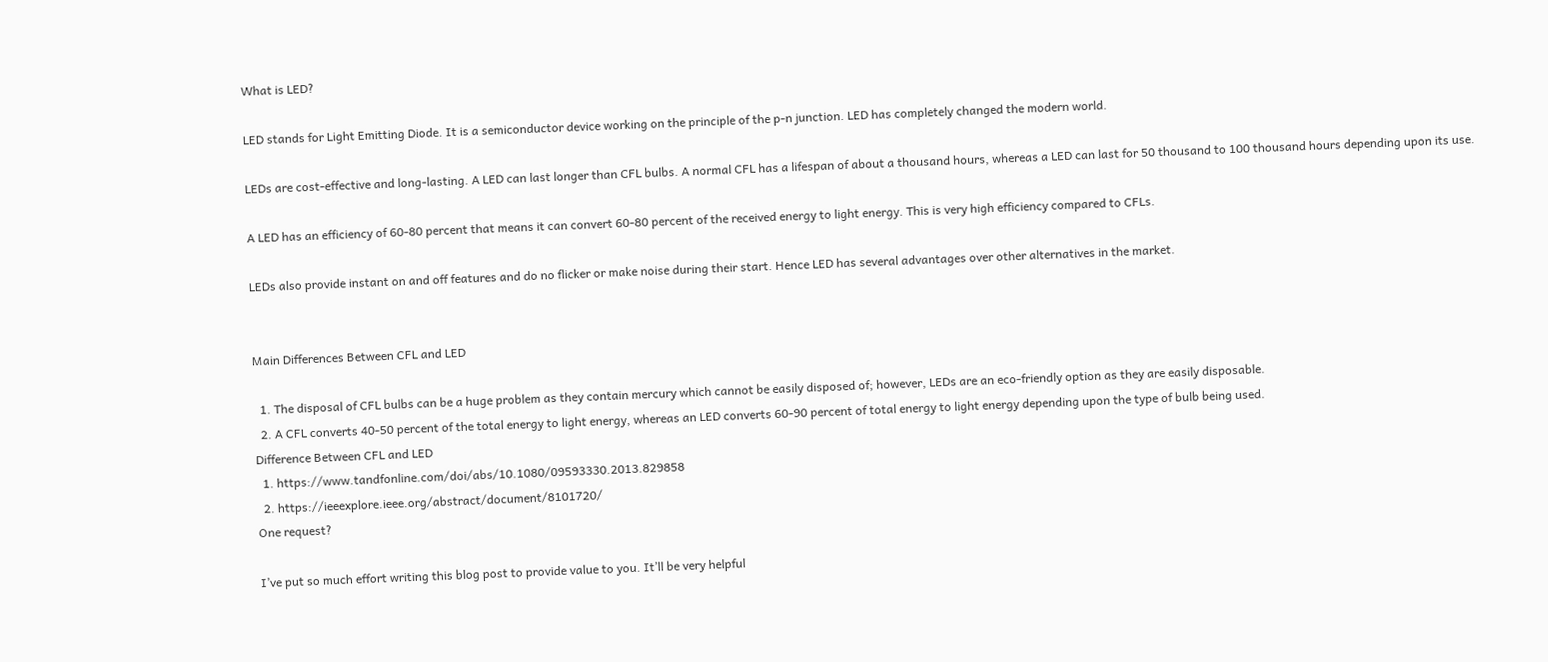What is LED?

LED stands for Light Emitting Diode. It is a semiconductor device working on the principle of the p-n junction. LED has completely changed the modern world.

LEDs are cost-effective and long-lasting. A LED can last longer than CFL bulbs. A normal CFL has a lifespan of about a thousand hours, whereas a LED can last for 50 thousand to 100 thousand hours depending upon its use.

A LED has an efficiency of 60-80 percent that means it can convert 60-80 percent of the received energy to light energy. This is very high efficiency compared to CFLs.

LEDs also provide instant on and off features and do no flicker or make noise during their start. Hence LED has several advantages over other alternatives in the market.


Main Differences Between CFL and LED

  1. The disposal of CFL bulbs can be a huge problem as they contain mercury which cannot be easily disposed of; however, LEDs are an eco-friendly option as they are easily disposable.
  2. A CFL converts 40-50 percent of the total energy to light energy, whereas an LED converts 60-90 percent of total energy to light energy depending upon the type of bulb being used.
Difference Between CFL and LED
  1. https://www.tandfonline.com/doi/abs/10.1080/09593330.2013.829858
  2. https://ieeexplore.ieee.org/abstract/document/8101720/
One request?

I’ve put so much effort writing this blog post to provide value to you. It’ll be very helpful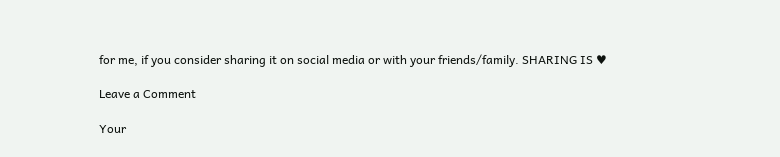for me, if you consider sharing it on social media or with your friends/family. SHARING IS ♥

Leave a Comment

Your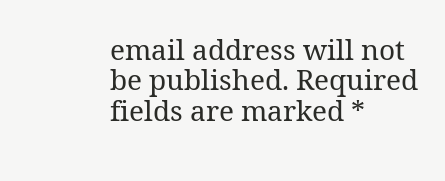email address will not be published. Required fields are marked *